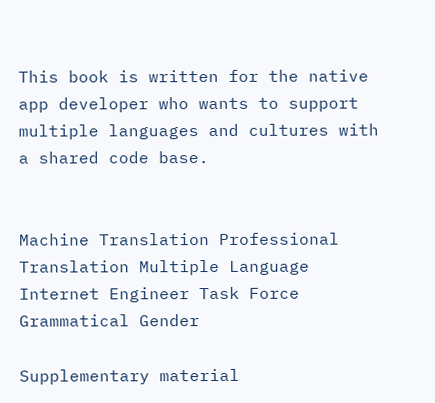This book is written for the native app developer who wants to support multiple languages and cultures with a shared code base.


Machine Translation Professional Translation Multiple Language Internet Engineer Task Force Grammatical Gender

Supplementary material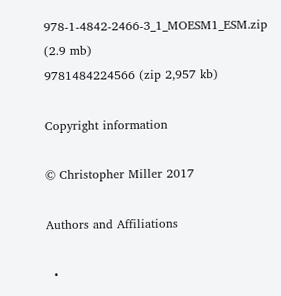978-1-4842-2466-3_1_MOESM1_ESM.zip (2.9 mb)
9781484224566 (zip 2,957 kb)

Copyright information

© Christopher Miller 2017

Authors and Affiliations

  •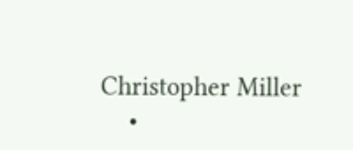Christopher Miller
    •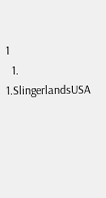1
  1. 1.SlingerlandsUSA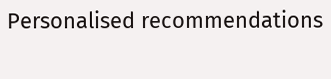Personalised recommendations